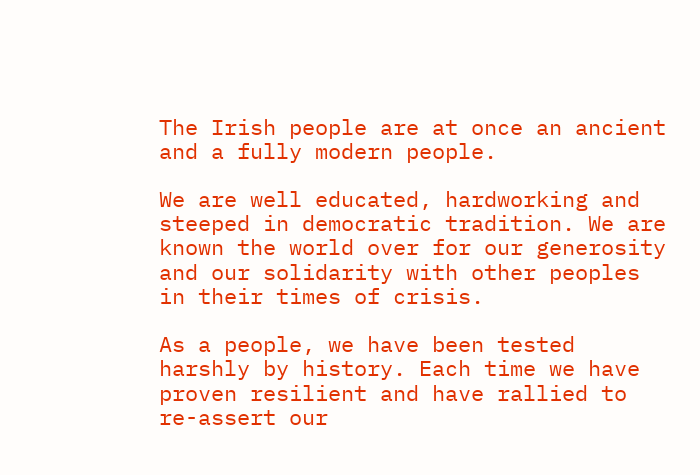The Irish people are at once an ancient and a fully modern people.

We are well educated, hardworking and steeped in democratic tradition. We are known the world over for our generosity and our solidarity with other peoples in their times of crisis.

As a people, we have been tested harshly by history. Each time we have proven resilient and have rallied to re-assert our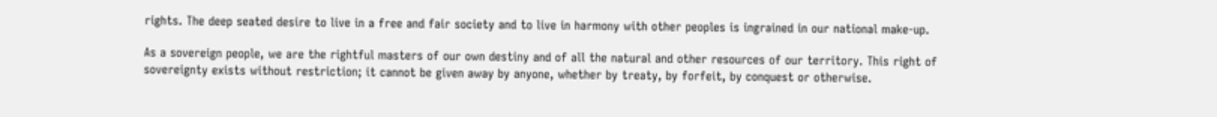rights. The deep seated desire to live in a free and fair society and to live in harmony with other peoples is ingrained in our national make-up.

As a sovereign people, we are the rightful masters of our own destiny and of all the natural and other resources of our territory. This right of sovereignty exists without restriction; it cannot be given away by anyone, whether by treaty, by forfeit, by conquest or otherwise.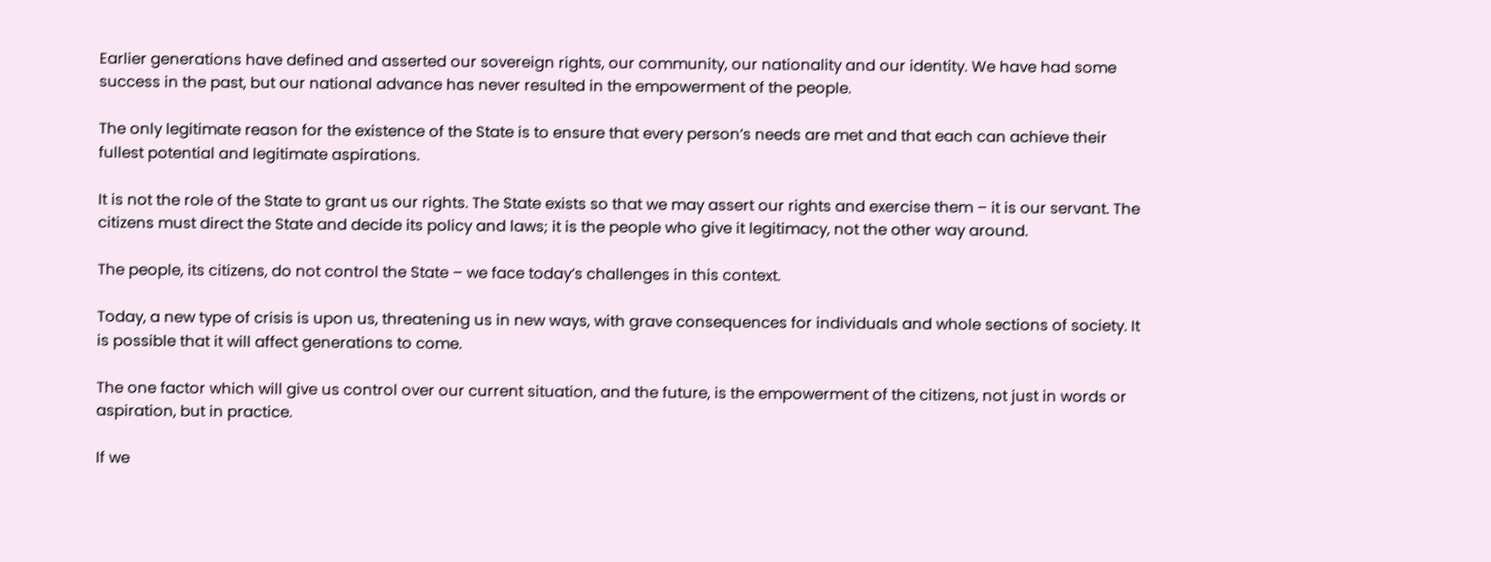Earlier generations have defined and asserted our sovereign rights, our community, our nationality and our identity. We have had some success in the past, but our national advance has never resulted in the empowerment of the people.

The only legitimate reason for the existence of the State is to ensure that every person’s needs are met and that each can achieve their fullest potential and legitimate aspirations.

It is not the role of the State to grant us our rights. The State exists so that we may assert our rights and exercise them – it is our servant. The citizens must direct the State and decide its policy and laws; it is the people who give it legitimacy, not the other way around.

The people, its citizens, do not control the State – we face today’s challenges in this context.

Today, a new type of crisis is upon us, threatening us in new ways, with grave consequences for individuals and whole sections of society. It is possible that it will affect generations to come.

The one factor which will give us control over our current situation, and the future, is the empowerment of the citizens, not just in words or aspiration, but in practice.

If we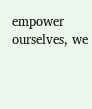empower ourselves, we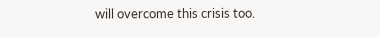will overcome this crisis too.